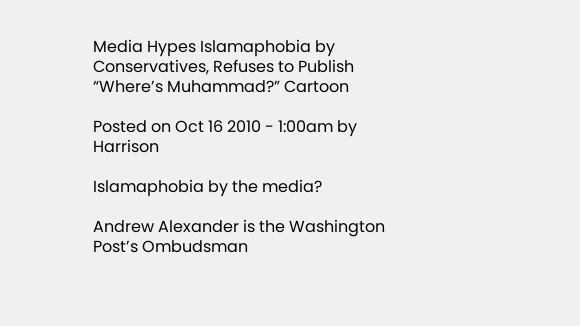Media Hypes Islamaphobia by Conservatives, Refuses to Publish “Where’s Muhammad?” Cartoon

Posted on Oct 16 2010 - 1:00am by Harrison

Islamaphobia by the media?

Andrew Alexander is the Washington Post’s Ombudsman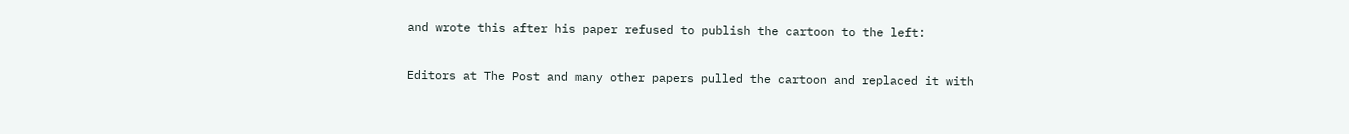and wrote this after his paper refused to publish the cartoon to the left:

Editors at The Post and many other papers pulled the cartoon and replaced it with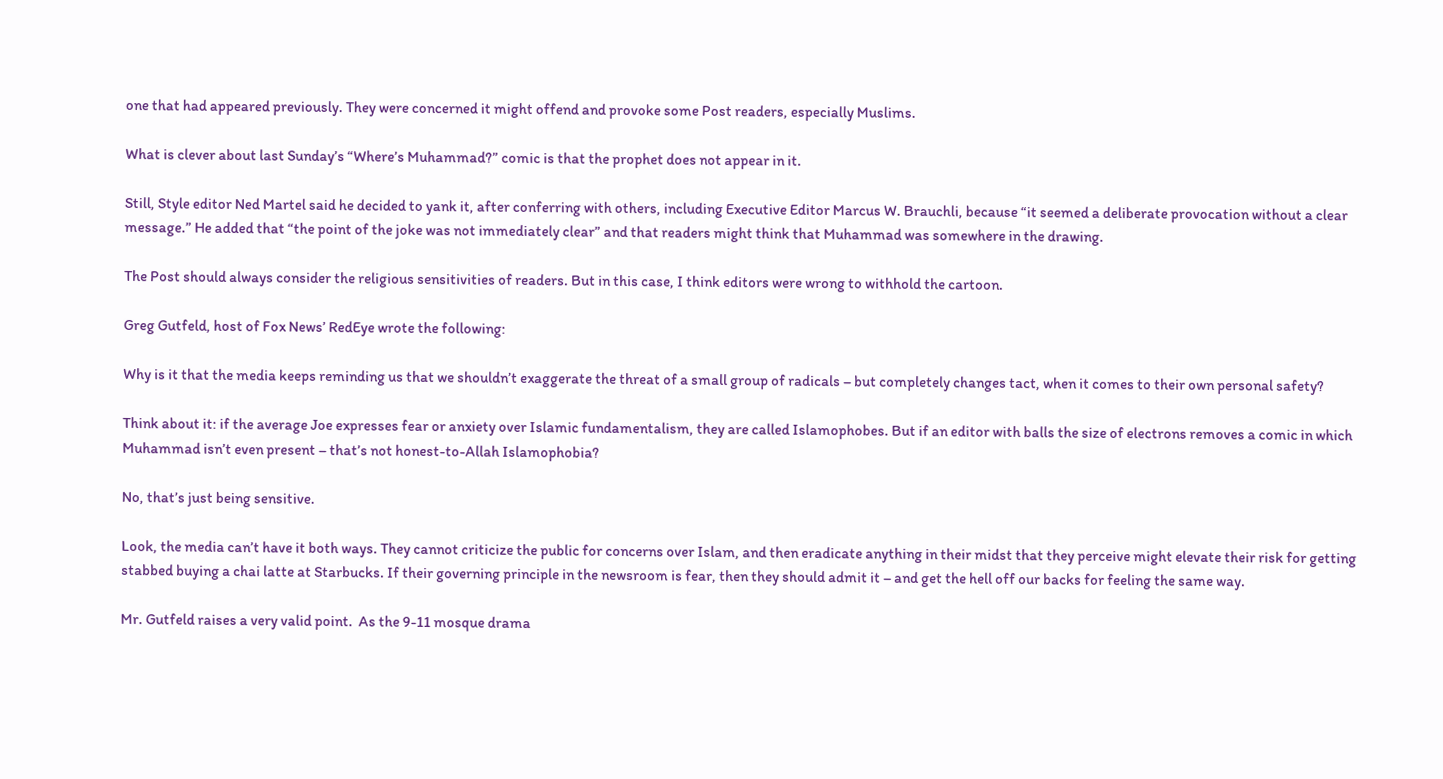one that had appeared previously. They were concerned it might offend and provoke some Post readers, especially Muslims.

What is clever about last Sunday’s “Where’s Muhammad?” comic is that the prophet does not appear in it.

Still, Style editor Ned Martel said he decided to yank it, after conferring with others, including Executive Editor Marcus W. Brauchli, because “it seemed a deliberate provocation without a clear message.” He added that “the point of the joke was not immediately clear” and that readers might think that Muhammad was somewhere in the drawing.

The Post should always consider the religious sensitivities of readers. But in this case, I think editors were wrong to withhold the cartoon.

Greg Gutfeld, host of Fox News’ RedEye wrote the following:

Why is it that the media keeps reminding us that we shouldn’t exaggerate the threat of a small group of radicals – but completely changes tact, when it comes to their own personal safety?

Think about it: if the average Joe expresses fear or anxiety over Islamic fundamentalism, they are called Islamophobes. But if an editor with balls the size of electrons removes a comic in which Muhammad isn’t even present – that’s not honest-to-Allah Islamophobia?

No, that’s just being sensitive.

Look, the media can’t have it both ways. They cannot criticize the public for concerns over Islam, and then eradicate anything in their midst that they perceive might elevate their risk for getting stabbed buying a chai latte at Starbucks. If their governing principle in the newsroom is fear, then they should admit it – and get the hell off our backs for feeling the same way.

Mr. Gutfeld raises a very valid point.  As the 9-11 mosque drama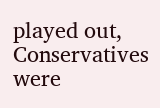played out, Conservatives were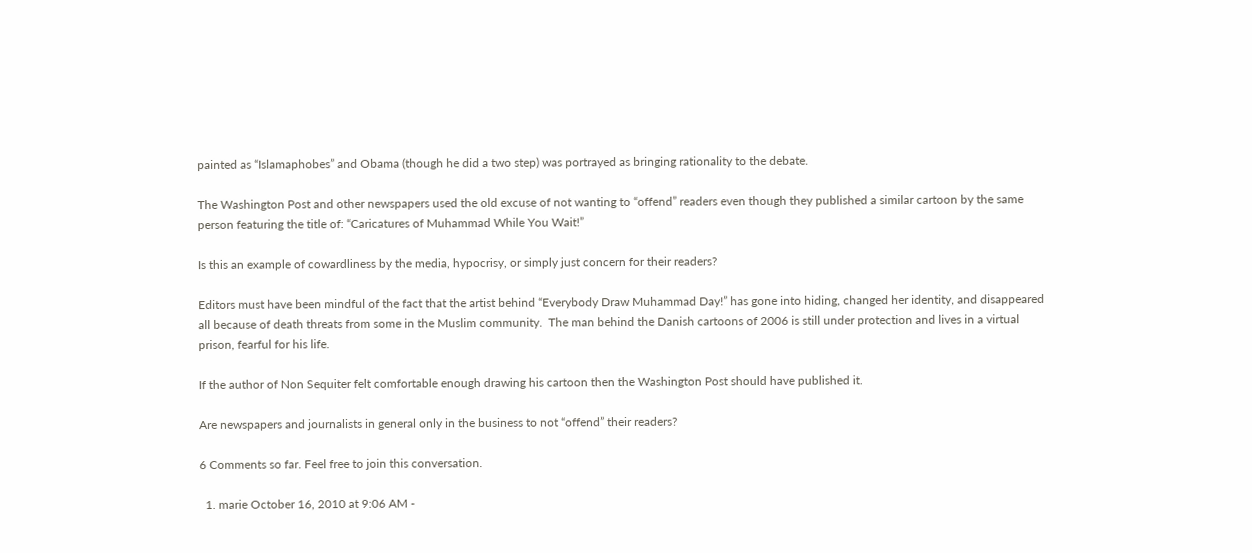painted as “Islamaphobes” and Obama (though he did a two step) was portrayed as bringing rationality to the debate.

The Washington Post and other newspapers used the old excuse of not wanting to “offend” readers even though they published a similar cartoon by the same person featuring the title of: “Caricatures of Muhammad While You Wait!”

Is this an example of cowardliness by the media, hypocrisy, or simply just concern for their readers?

Editors must have been mindful of the fact that the artist behind “Everybody Draw Muhammad Day!” has gone into hiding, changed her identity, and disappeared all because of death threats from some in the Muslim community.  The man behind the Danish cartoons of 2006 is still under protection and lives in a virtual prison, fearful for his life.

If the author of Non Sequiter felt comfortable enough drawing his cartoon then the Washington Post should have published it.

Are newspapers and journalists in general only in the business to not “offend” their readers?

6 Comments so far. Feel free to join this conversation.

  1. marie October 16, 2010 at 9:06 AM -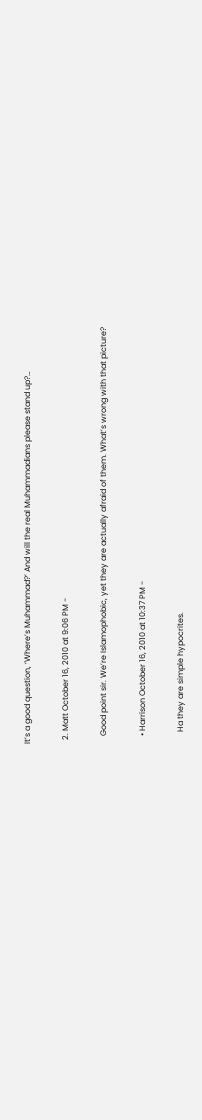It’s a good question, ‘Where’s Muhammad?’ And will the real Muhammadians please stand up?…

  2. Matt October 16, 2010 at 9:06 PM -

    Good point sir. We’re Islamophobic, yet they are actually afraid of them. What’s wrong with that picture?

    • Harrison October 16, 2010 at 10:37 PM -

      Ha they are simple hypocrites.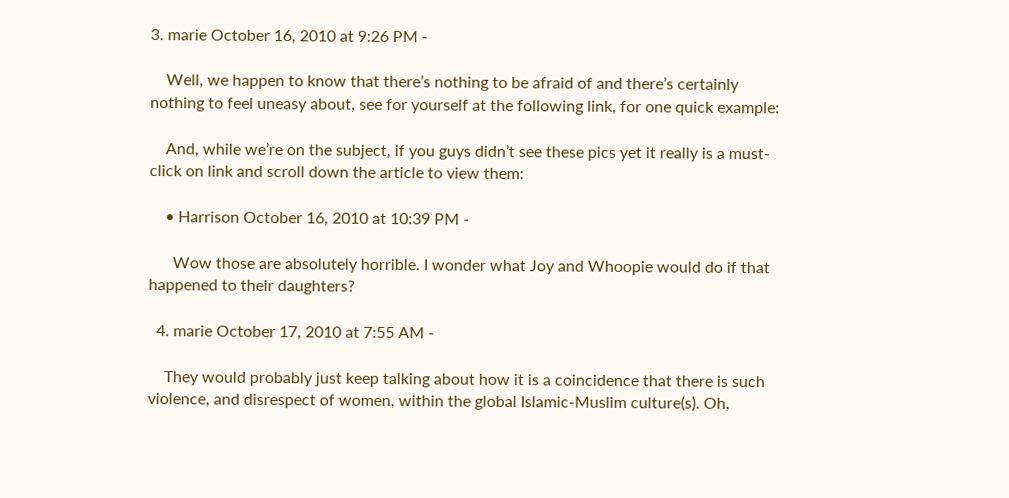3. marie October 16, 2010 at 9:26 PM -

    Well, we happen to know that there’s nothing to be afraid of and there’s certainly nothing to feel uneasy about, see for yourself at the following link, for one quick example:

    And, while we’re on the subject, if you guys didn’t see these pics yet it really is a must- click on link and scroll down the article to view them:

    • Harrison October 16, 2010 at 10:39 PM -

      Wow those are absolutely horrible. I wonder what Joy and Whoopie would do if that happened to their daughters?

  4. marie October 17, 2010 at 7:55 AM -

    They would probably just keep talking about how it is a coincidence that there is such violence, and disrespect of women, within the global Islamic-Muslim culture(s). Oh,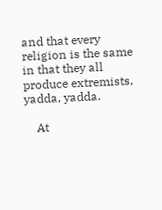and that every religion is the same in that they all produce extremists, yadda, yadda.

    At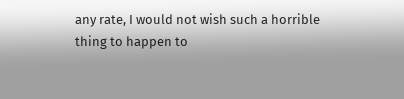any rate, I would not wish such a horrible thing to happen to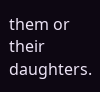them or their daughters.